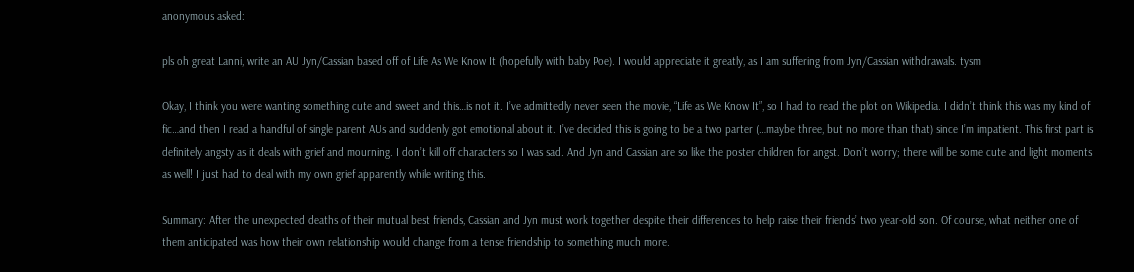anonymous asked:

pls oh great Lanni, write an AU Jyn/Cassian based off of Life As We Know It (hopefully with baby Poe). I would appreciate it greatly, as I am suffering from Jyn/Cassian withdrawals. tysm

Okay, I think you were wanting something cute and sweet and this…is not it. I’ve admittedly never seen the movie, “Life as We Know It”, so I had to read the plot on Wikipedia. I didn’t think this was my kind of fic…and then I read a handful of single parent AUs and suddenly got emotional about it. I’ve decided this is going to be a two parter (…maybe three, but no more than that) since I’m impatient. This first part is definitely angsty as it deals with grief and mourning. I don’t kill off characters so I was sad. And Jyn and Cassian are so like the poster children for angst. Don’t worry; there will be some cute and light moments as well! I just had to deal with my own grief apparently while writing this.

Summary: After the unexpected deaths of their mutual best friends, Cassian and Jyn must work together despite their differences to help raise their friends’ two year-old son. Of course, what neither one of them anticipated was how their own relationship would change from a tense friendship to something much more.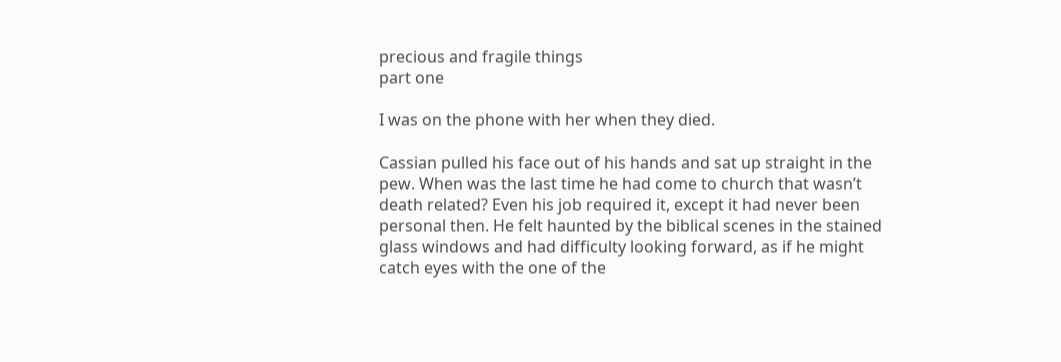precious and fragile things
part one

I was on the phone with her when they died.

Cassian pulled his face out of his hands and sat up straight in the pew. When was the last time he had come to church that wasn’t death related? Even his job required it, except it had never been personal then. He felt haunted by the biblical scenes in the stained glass windows and had difficulty looking forward, as if he might catch eyes with the one of the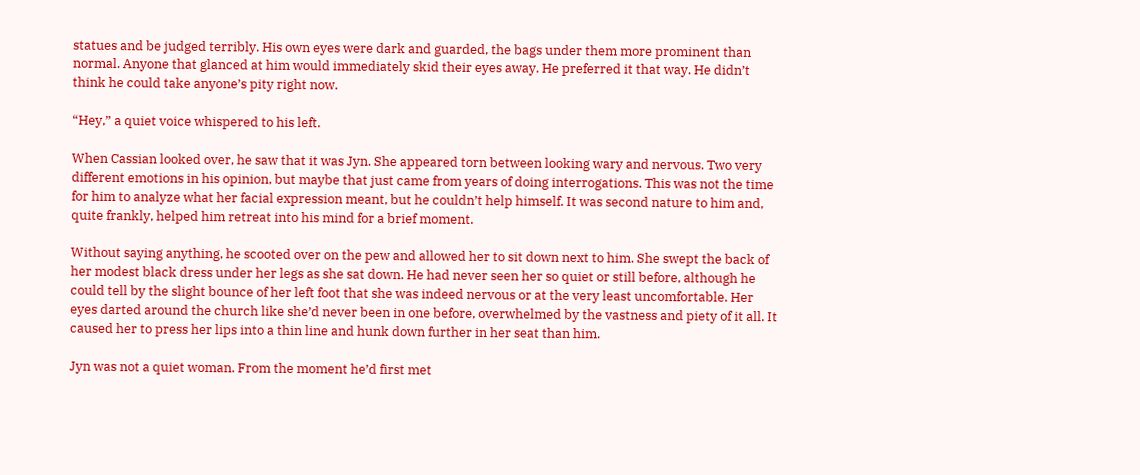statues and be judged terribly. His own eyes were dark and guarded, the bags under them more prominent than normal. Anyone that glanced at him would immediately skid their eyes away. He preferred it that way. He didn’t think he could take anyone’s pity right now.

“Hey,” a quiet voice whispered to his left.

When Cassian looked over, he saw that it was Jyn. She appeared torn between looking wary and nervous. Two very different emotions in his opinion, but maybe that just came from years of doing interrogations. This was not the time for him to analyze what her facial expression meant, but he couldn’t help himself. It was second nature to him and, quite frankly, helped him retreat into his mind for a brief moment.

Without saying anything, he scooted over on the pew and allowed her to sit down next to him. She swept the back of her modest black dress under her legs as she sat down. He had never seen her so quiet or still before, although he could tell by the slight bounce of her left foot that she was indeed nervous or at the very least uncomfortable. Her eyes darted around the church like she’d never been in one before, overwhelmed by the vastness and piety of it all. It caused her to press her lips into a thin line and hunk down further in her seat than him.

Jyn was not a quiet woman. From the moment he’d first met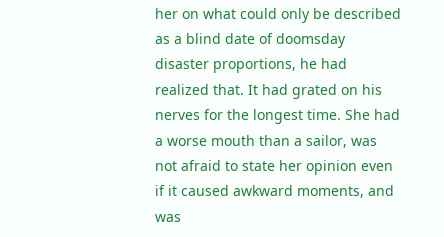her on what could only be described as a blind date of doomsday disaster proportions, he had realized that. It had grated on his nerves for the longest time. She had a worse mouth than a sailor, was not afraid to state her opinion even if it caused awkward moments, and was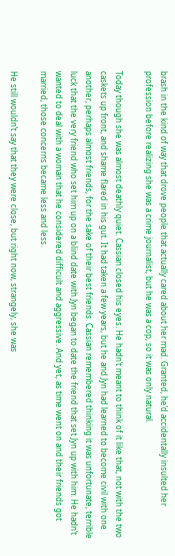brash in the kind of way that drove people that actually cared about her mad. Granted, he’d accidentally insulted her profession before realizing she was a crime journalist, but he was a cop, so it was only natural.

Today though she was almost deathly quiet. Cassian closed his eyes. He hadn’t meant to think of it like that, not with the two caskets up front, and shame flared in his gut. It had taken a few years, but he and Jyn had learned to become civil with one another, perhaps almost friends, for the sake of their best friends. Cassian remembered thinking it was unfortunate, terrible luck that the very friend who set him up on a blind date with Jyn began to date the friend that set Jyn up with him. He hadn’t wanted to deal with a woman that he considered difficult and aggressive. And yet, as time went on and their friends got married, those concerns became less and less.

He still wouldn’t say that they were close, but right now, strangely, she was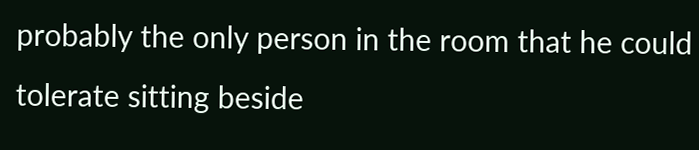probably the only person in the room that he could tolerate sitting beside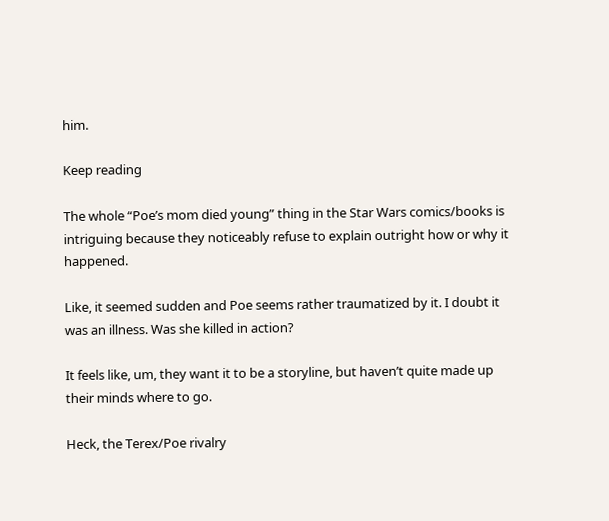him.

Keep reading

The whole “Poe’s mom died young” thing in the Star Wars comics/books is intriguing because they noticeably refuse to explain outright how or why it happened.

Like, it seemed sudden and Poe seems rather traumatized by it. I doubt it was an illness. Was she killed in action?

It feels like, um, they want it to be a storyline, but haven’t quite made up their minds where to go.

Heck, the Terex/Poe rivalry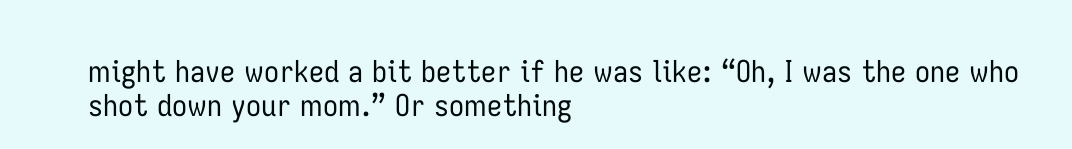might have worked a bit better if he was like: “Oh, I was the one who shot down your mom.” Or something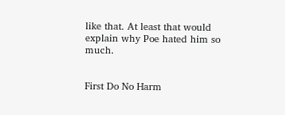like that. At least that would explain why Poe hated him so much.


First Do No Harm